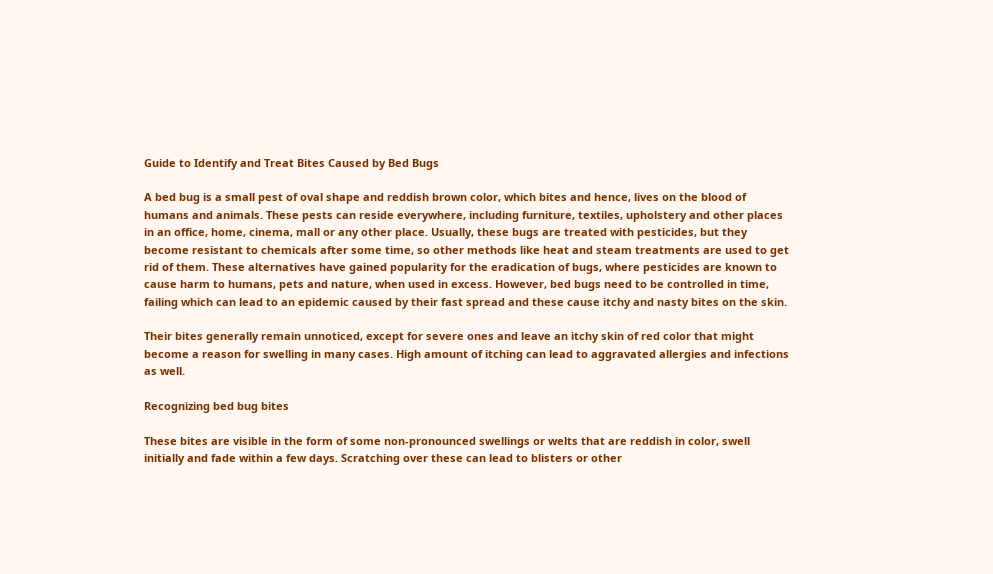Guide to Identify and Treat Bites Caused by Bed Bugs

A bed bug is a small pest of oval shape and reddish brown color, which bites and hence, lives on the blood of humans and animals. These pests can reside everywhere, including furniture, textiles, upholstery and other places in an office, home, cinema, mall or any other place. Usually, these bugs are treated with pesticides, but they become resistant to chemicals after some time, so other methods like heat and steam treatments are used to get rid of them. These alternatives have gained popularity for the eradication of bugs, where pesticides are known to cause harm to humans, pets and nature, when used in excess. However, bed bugs need to be controlled in time, failing which can lead to an epidemic caused by their fast spread and these cause itchy and nasty bites on the skin.

Their bites generally remain unnoticed, except for severe ones and leave an itchy skin of red color that might become a reason for swelling in many cases. High amount of itching can lead to aggravated allergies and infections as well.

Recognizing bed bug bites

These bites are visible in the form of some non-pronounced swellings or welts that are reddish in color, swell initially and fade within a few days. Scratching over these can lead to blisters or other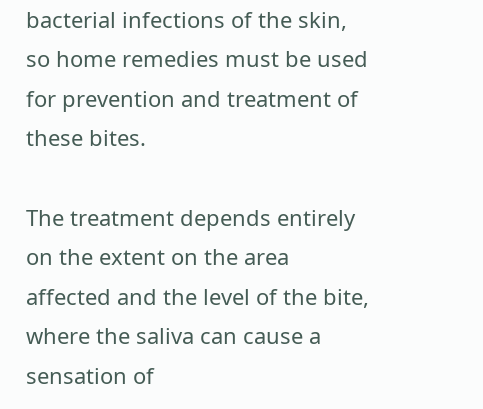bacterial infections of the skin, so home remedies must be used for prevention and treatment of these bites.

The treatment depends entirely on the extent on the area affected and the level of the bite, where the saliva can cause a sensation of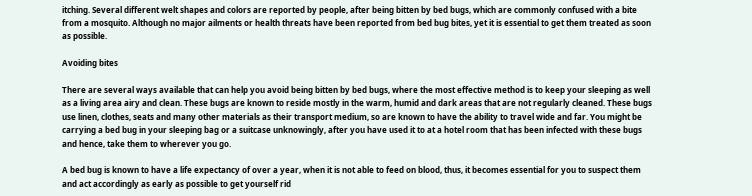itching. Several different welt shapes and colors are reported by people, after being bitten by bed bugs, which are commonly confused with a bite from a mosquito. Although no major ailments or health threats have been reported from bed bug bites, yet it is essential to get them treated as soon as possible.

Avoiding bites

There are several ways available that can help you avoid being bitten by bed bugs, where the most effective method is to keep your sleeping as well as a living area airy and clean. These bugs are known to reside mostly in the warm, humid and dark areas that are not regularly cleaned. These bugs use linen, clothes, seats and many other materials as their transport medium, so are known to have the ability to travel wide and far. You might be carrying a bed bug in your sleeping bag or a suitcase unknowingly, after you have used it to at a hotel room that has been infected with these bugs and hence, take them to wherever you go.

A bed bug is known to have a life expectancy of over a year, when it is not able to feed on blood, thus, it becomes essential for you to suspect them and act accordingly as early as possible to get yourself rid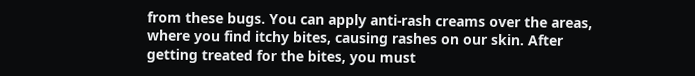from these bugs. You can apply anti-rash creams over the areas, where you find itchy bites, causing rashes on our skin. After getting treated for the bites, you must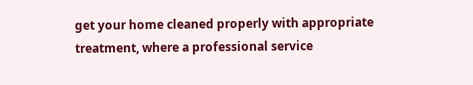get your home cleaned properly with appropriate treatment, where a professional service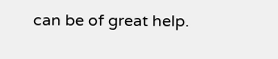can be of great help.